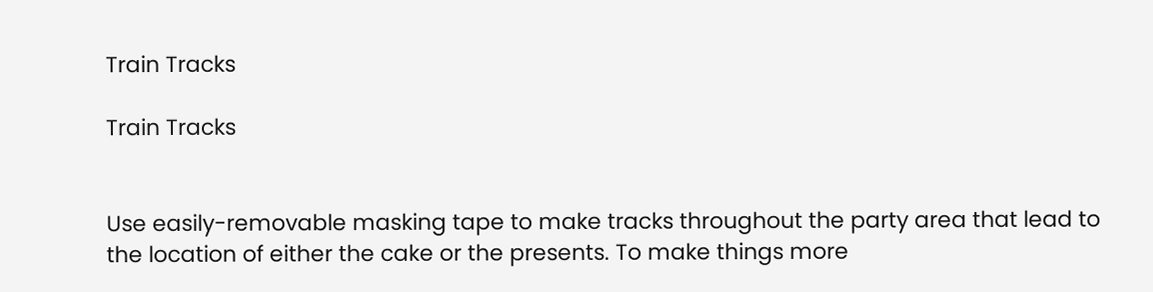Train Tracks

Train Tracks


Use easily-removable masking tape to make tracks throughout the party area that lead to the location of either the cake or the presents. To make things more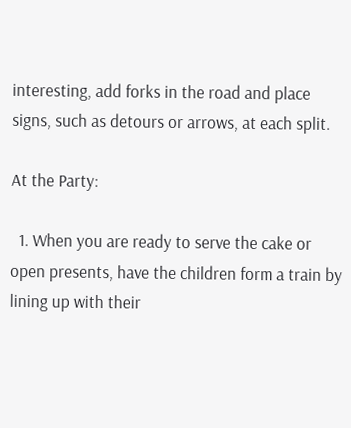interesting, add forks in the road and place signs, such as detours or arrows, at each split.

At the Party:

  1. When you are ready to serve the cake or open presents, have the children form a train by lining up with their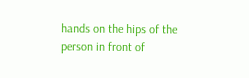hands on the hips of the person in front of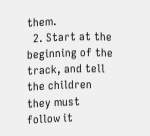them.
  2. Start at the beginning of the track, and tell the children they must follow it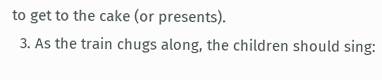to get to the cake (or presents).
  3. As the train chugs along, the children should sing: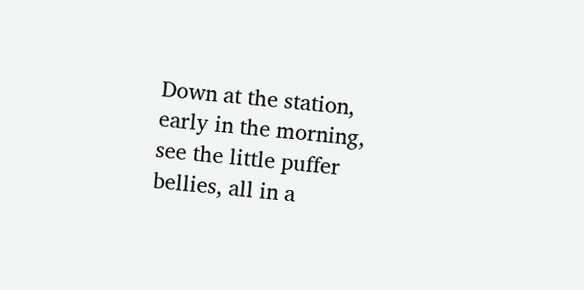Down at the station, early in the morning,
see the little puffer bellies, all in a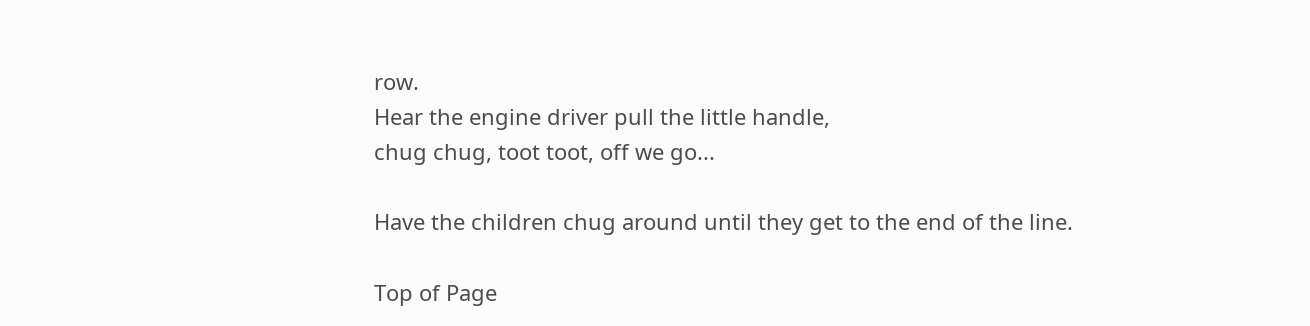row.
Hear the engine driver pull the little handle,
chug chug, toot toot, off we go...

Have the children chug around until they get to the end of the line.

Top of Page